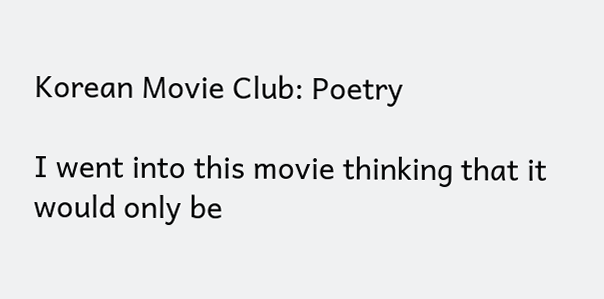Korean Movie Club: Poetry

I went into this movie thinking that it would only be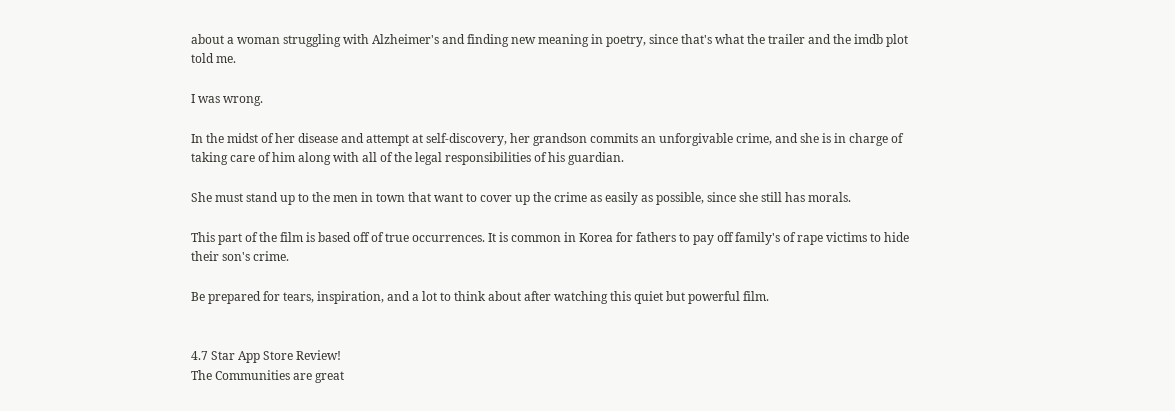about a woman struggling with Alzheimer's and finding new meaning in poetry, since that's what the trailer and the imdb plot told me.

I was wrong.

In the midst of her disease and attempt at self-discovery, her grandson commits an unforgivable crime, and she is in charge of taking care of him along with all of the legal responsibilities of his guardian.

She must stand up to the men in town that want to cover up the crime as easily as possible, since she still has morals.

This part of the film is based off of true occurrences. It is common in Korea for fathers to pay off family's of rape victims to hide their son's crime.

Be prepared for tears, inspiration, and a lot to think about after watching this quiet but powerful film.


4.7 Star App Store Review!
The Communities are great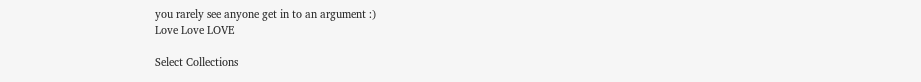you rarely see anyone get in to an argument :)
Love Love LOVE

Select Collections